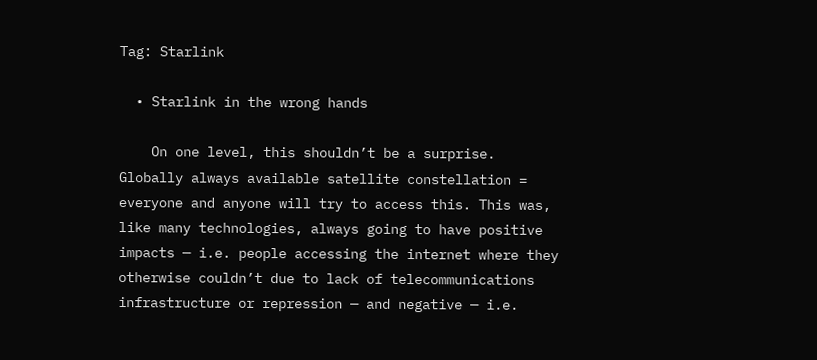Tag: Starlink

  • Starlink in the wrong hands

    On one level, this shouldn’t be a surprise. Globally always available satellite constellation = everyone and anyone will try to access this. This was, like many technologies, always going to have positive impacts — i.e. people accessing the internet where they otherwise couldn’t due to lack of telecommunications infrastructure or repression — and negative — i.e.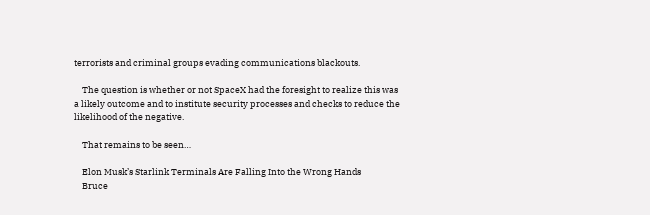terrorists and criminal groups evading communications blackouts.

    The question is whether or not SpaceX had the foresight to realize this was a likely outcome and to institute security processes and checks to reduce the likelihood of the negative.

    That remains to be seen…

    Elon Musk’s Starlink Terminals Are Falling Into the Wrong Hands
    Bruce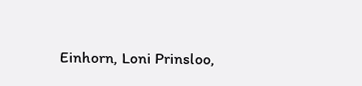Einhorn, Loni Prinsloo,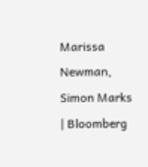Marissa Newman, Simon Marks | Bloomberg